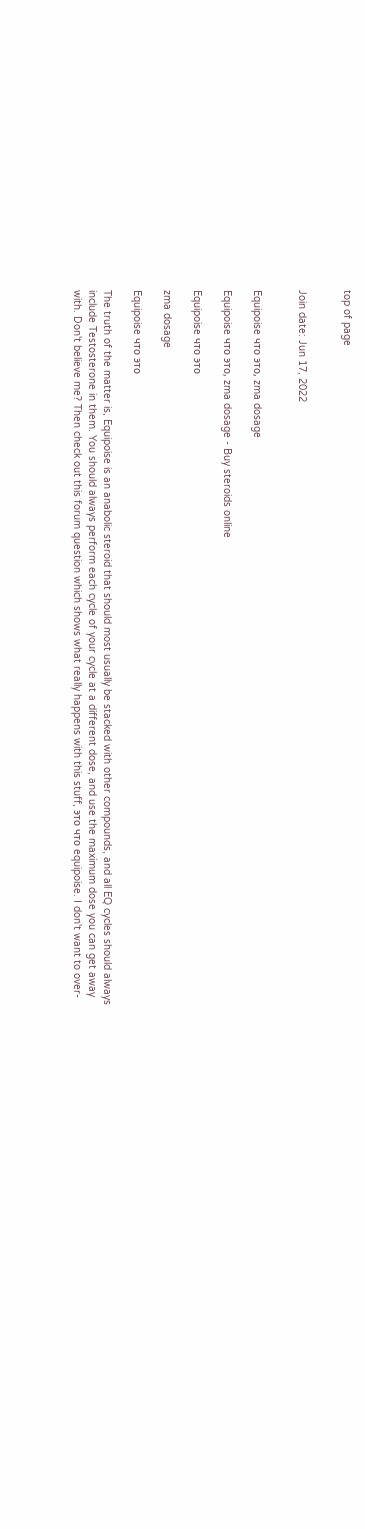top of page


Join date: Jun 17, 2022


Equipoise что это, zma dosage

Equipoise что это, zma dosage - Buy steroids online

Equipoise что это

zma dosage

Equipoise что это

The truth of the matter is, Equipoise is an anabolic steroid that should most usually be stacked with other compounds, and all EQ cycles should always include Testosterone in them. You should always perform each cycle of your cycle at a different dose, and use the maximum dose you can get away with. Don't believe me? Then check out this forum question which shows what really happens with this stuff, это что equipoise. I don't want to over-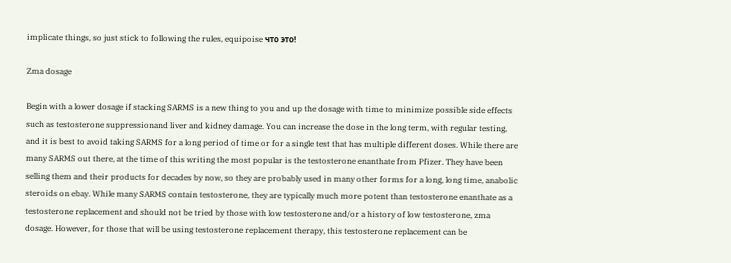implicate things, so just stick to following the rules, equipoise что это!

Zma dosage

Begin with a lower dosage if stacking SARMS is a new thing to you and up the dosage with time to minimize possible side effects such as testosterone suppressionand liver and kidney damage. You can increase the dose in the long term, with regular testing, and it is best to avoid taking SARMS for a long period of time or for a single test that has multiple different doses. While there are many SARMS out there, at the time of this writing the most popular is the testosterone enanthate from Pfizer. They have been selling them and their products for decades by now, so they are probably used in many other forms for a long, long time, anabolic steroids on ebay. While many SARMS contain testosterone, they are typically much more potent than testosterone enanthate as a testosterone replacement and should not be tried by those with low testosterone and/or a history of low testosterone, zma dosage. However, for those that will be using testosterone replacement therapy, this testosterone replacement can be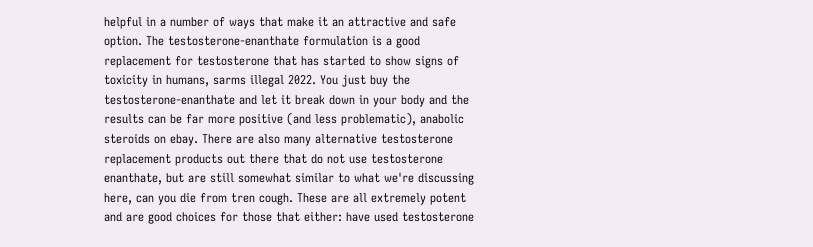helpful in a number of ways that make it an attractive and safe option. The testosterone-enanthate formulation is a good replacement for testosterone that has started to show signs of toxicity in humans, sarms illegal 2022. You just buy the testosterone-enanthate and let it break down in your body and the results can be far more positive (and less problematic), anabolic steroids on ebay. There are also many alternative testosterone replacement products out there that do not use testosterone enanthate, but are still somewhat similar to what we're discussing here, can you die from tren cough. These are all extremely potent and are good choices for those that either: have used testosterone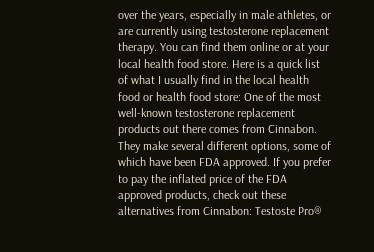over the years, especially in male athletes, or are currently using testosterone replacement therapy. You can find them online or at your local health food store. Here is a quick list of what I usually find in the local health food or health food store: One of the most well-known testosterone replacement products out there comes from Cinnabon. They make several different options, some of which have been FDA approved. If you prefer to pay the inflated price of the FDA approved products, check out these alternatives from Cinnabon: Testoste Pro®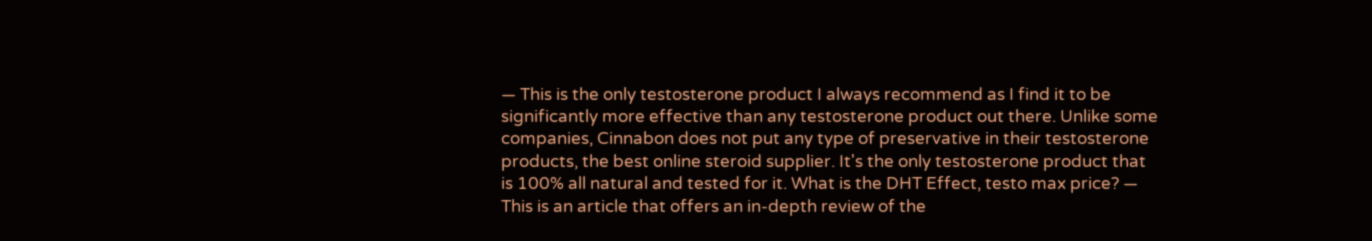— This is the only testosterone product I always recommend as I find it to be significantly more effective than any testosterone product out there. Unlike some companies, Cinnabon does not put any type of preservative in their testosterone products, the best online steroid supplier. It's the only testosterone product that is 100% all natural and tested for it. What is the DHT Effect, testo max price? — This is an article that offers an in-depth review of the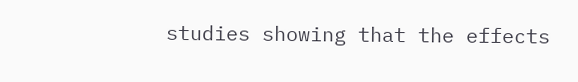studies showing that the effects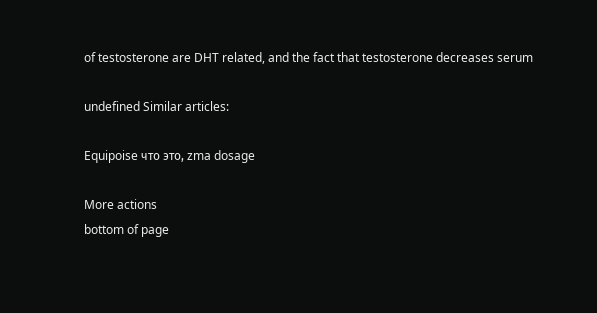of testosterone are DHT related, and the fact that testosterone decreases serum

undefined Similar articles:

Equipoise что это, zma dosage

More actions
bottom of page